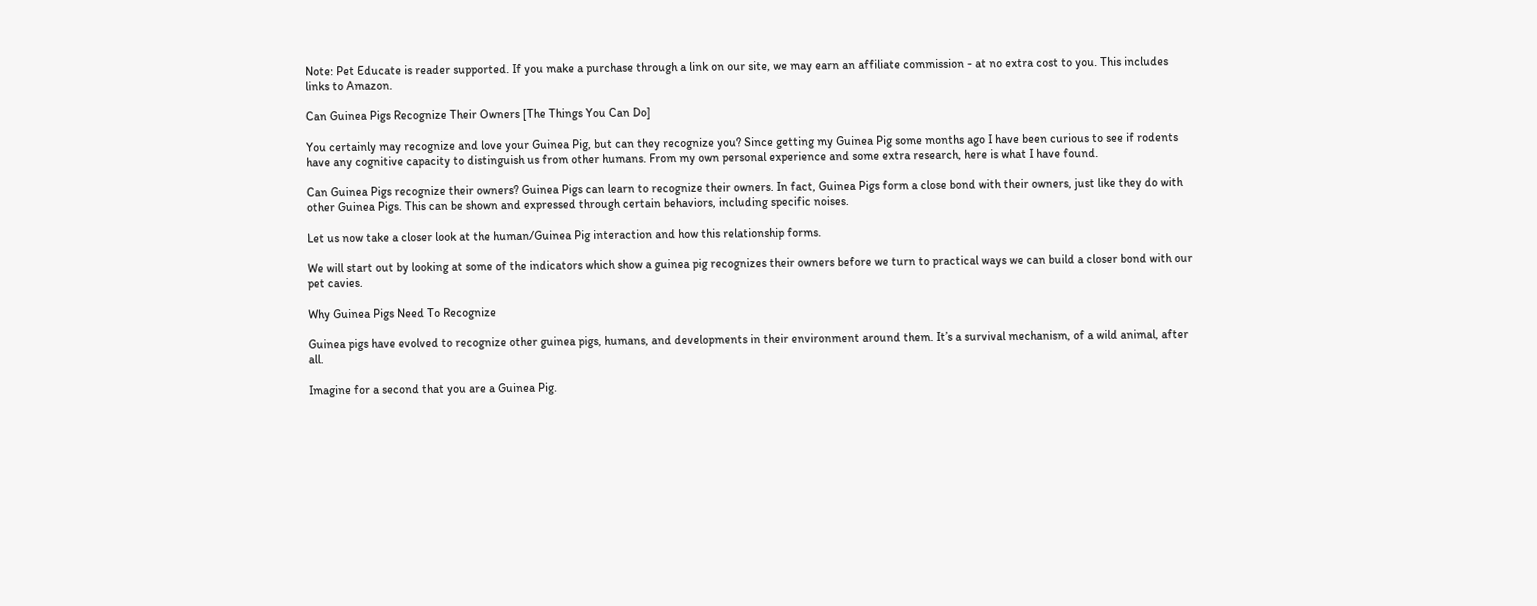Note: Pet Educate is reader supported. If you make a purchase through a link on our site, we may earn an affiliate commission - at no extra cost to you. This includes links to Amazon.

Can Guinea Pigs Recognize Their Owners [The Things You Can Do]

You certainly may recognize and love your Guinea Pig, but can they recognize you? Since getting my Guinea Pig some months ago I have been curious to see if rodents have any cognitive capacity to distinguish us from other humans. From my own personal experience and some extra research, here is what I have found.

Can Guinea Pigs recognize their owners? Guinea Pigs can learn to recognize their owners. In fact, Guinea Pigs form a close bond with their owners, just like they do with other Guinea Pigs. This can be shown and expressed through certain behaviors, including specific noises.

Let us now take a closer look at the human/Guinea Pig interaction and how this relationship forms.

We will start out by looking at some of the indicators which show a guinea pig recognizes their owners before we turn to practical ways we can build a closer bond with our pet cavies.

Why Guinea Pigs Need To Recognize

Guinea pigs have evolved to recognize other guinea pigs, humans, and developments in their environment around them. It’s a survival mechanism, of a wild animal, after all.

Imagine for a second that you are a Guinea Pig.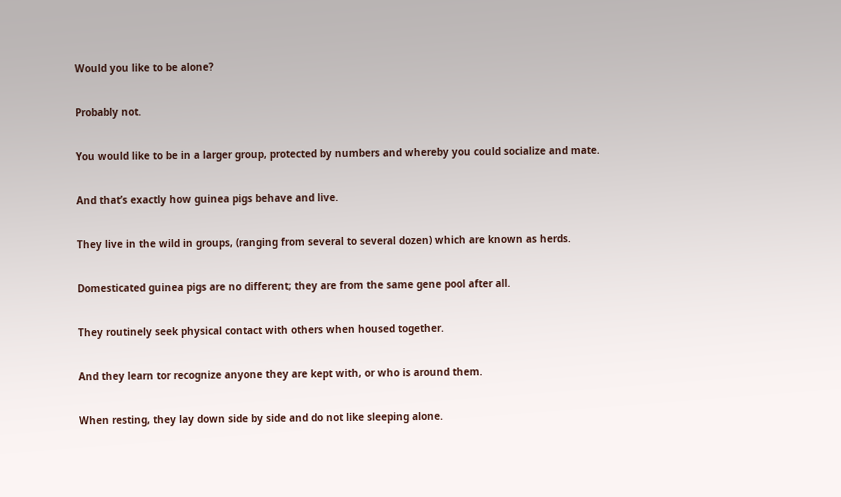Would you like to be alone?

Probably not.

You would like to be in a larger group, protected by numbers and whereby you could socialize and mate.

And that’s exactly how guinea pigs behave and live.

They live in the wild in groups, (ranging from several to several dozen) which are known as herds.

Domesticated guinea pigs are no different; they are from the same gene pool after all.

They routinely seek physical contact with others when housed together.

And they learn tor recognize anyone they are kept with, or who is around them.

When resting, they lay down side by side and do not like sleeping alone.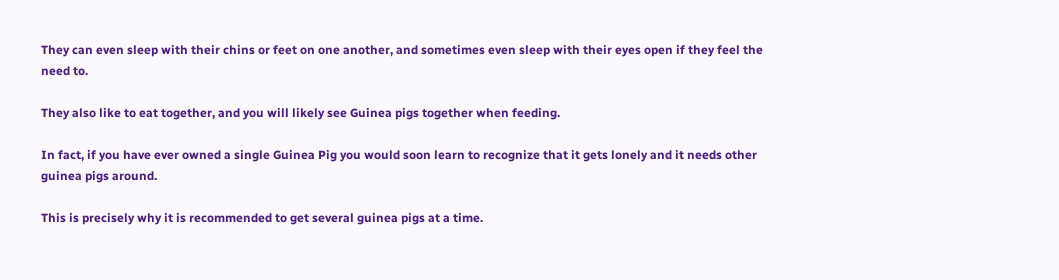They can even sleep with their chins or feet on one another, and sometimes even sleep with their eyes open if they feel the need to.

They also like to eat together, and you will likely see Guinea pigs together when feeding.

In fact, if you have ever owned a single Guinea Pig you would soon learn to recognize that it gets lonely and it needs other guinea pigs around.

This is precisely why it is recommended to get several guinea pigs at a time.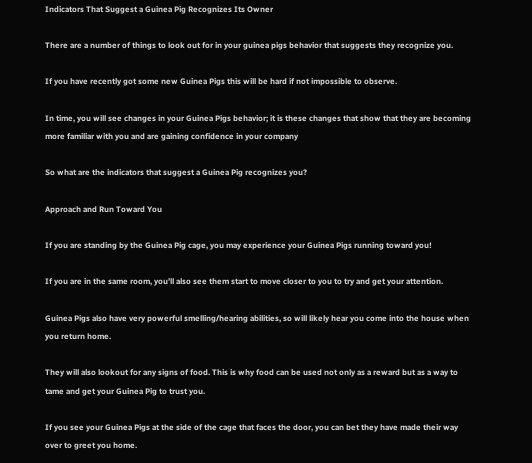Indicators That Suggest a Guinea Pig Recognizes Its Owner

There are a number of things to look out for in your guinea pigs behavior that suggests they recognize you.

If you have recently got some new Guinea Pigs this will be hard if not impossible to observe.

In time, you will see changes in your Guinea Pigs behavior; it is these changes that show that they are becoming more familiar with you and are gaining confidence in your company

So what are the indicators that suggest a Guinea Pig recognizes you?

Approach and Run Toward You

If you are standing by the Guinea Pig cage, you may experience your Guinea Pigs running toward you!

If you are in the same room, you’ll also see them start to move closer to you to try and get your attention.

Guinea Pigs also have very powerful smelling/hearing abilities, so will likely hear you come into the house when you return home.

They will also lookout for any signs of food. This is why food can be used not only as a reward but as a way to tame and get your Guinea Pig to trust you.

If you see your Guinea Pigs at the side of the cage that faces the door, you can bet they have made their way over to greet you home.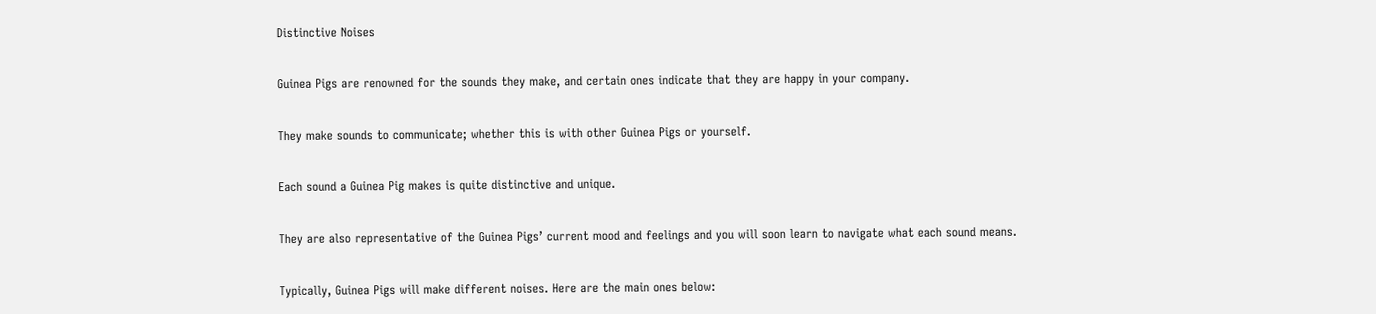Distinctive Noises

Guinea Pigs are renowned for the sounds they make, and certain ones indicate that they are happy in your company.

They make sounds to communicate; whether this is with other Guinea Pigs or yourself.

Each sound a Guinea Pig makes is quite distinctive and unique.

They are also representative of the Guinea Pigs’ current mood and feelings and you will soon learn to navigate what each sound means.

Typically, Guinea Pigs will make different noises. Here are the main ones below: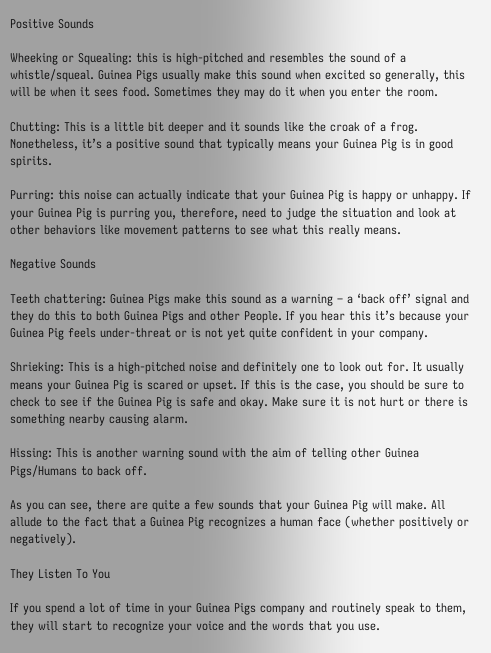Positive Sounds

Wheeking or Squealing: this is high-pitched and resembles the sound of a whistle/squeal. Guinea Pigs usually make this sound when excited so generally, this will be when it sees food. Sometimes they may do it when you enter the room.

Chutting: This is a little bit deeper and it sounds like the croak of a frog. Nonetheless, it’s a positive sound that typically means your Guinea Pig is in good spirits.

Purring: this noise can actually indicate that your Guinea Pig is happy or unhappy. If your Guinea Pig is purring you, therefore, need to judge the situation and look at other behaviors like movement patterns to see what this really means.

Negative Sounds

Teeth chattering: Guinea Pigs make this sound as a warning – a ‘back off’ signal and they do this to both Guinea Pigs and other People. If you hear this it’s because your Guinea Pig feels under-threat or is not yet quite confident in your company.

Shrieking: This is a high-pitched noise and definitely one to look out for. It usually means your Guinea Pig is scared or upset. If this is the case, you should be sure to check to see if the Guinea Pig is safe and okay. Make sure it is not hurt or there is something nearby causing alarm.

Hissing: This is another warning sound with the aim of telling other Guinea Pigs/Humans to back off.

As you can see, there are quite a few sounds that your Guinea Pig will make. All allude to the fact that a Guinea Pig recognizes a human face (whether positively or negatively).

They Listen To You

If you spend a lot of time in your Guinea Pigs company and routinely speak to them, they will start to recognize your voice and the words that you use.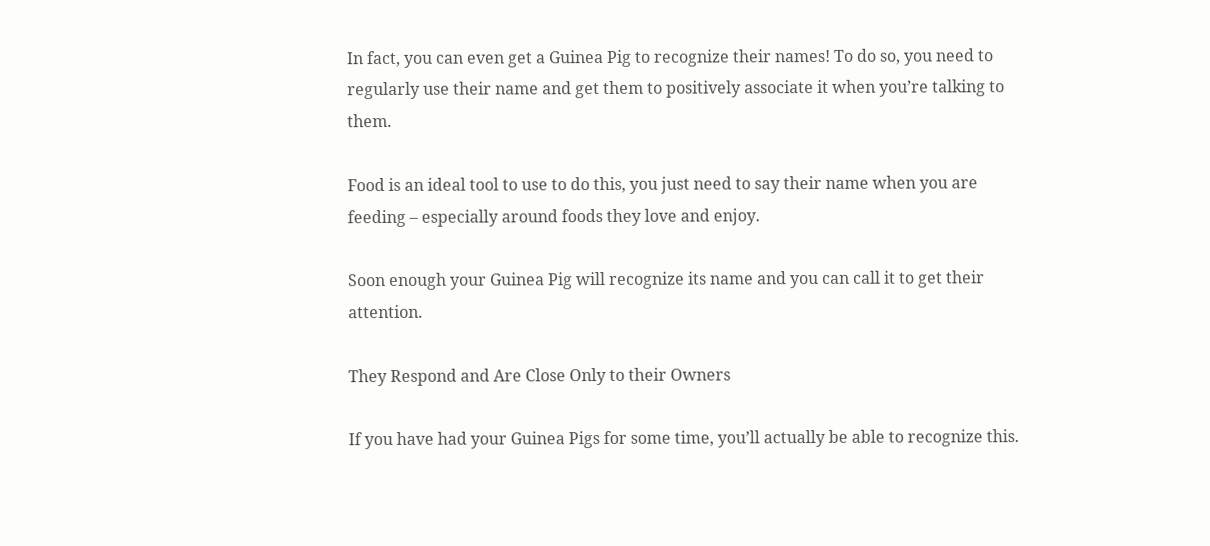In fact, you can even get a Guinea Pig to recognize their names! To do so, you need to regularly use their name and get them to positively associate it when you’re talking to them.

Food is an ideal tool to use to do this, you just need to say their name when you are feeding – especially around foods they love and enjoy.

Soon enough your Guinea Pig will recognize its name and you can call it to get their attention.

They Respond and Are Close Only to their Owners

If you have had your Guinea Pigs for some time, you’ll actually be able to recognize this.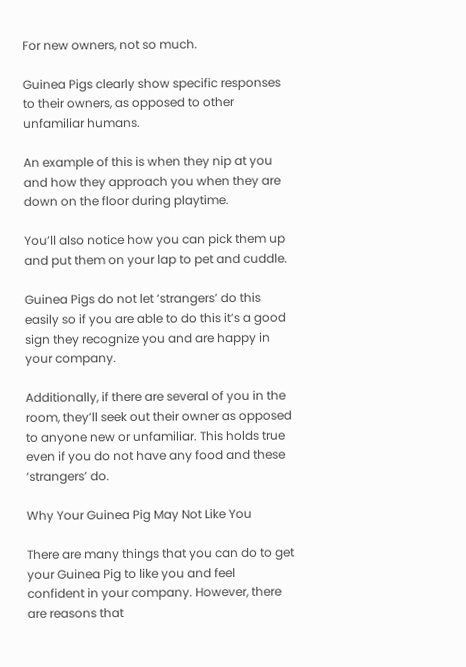For new owners, not so much.

Guinea Pigs clearly show specific responses to their owners, as opposed to other unfamiliar humans.

An example of this is when they nip at you and how they approach you when they are down on the floor during playtime.

You’ll also notice how you can pick them up and put them on your lap to pet and cuddle.

Guinea Pigs do not let ‘strangers’ do this easily so if you are able to do this it’s a good sign they recognize you and are happy in your company.

Additionally, if there are several of you in the room, they’ll seek out their owner as opposed to anyone new or unfamiliar. This holds true even if you do not have any food and these ‘strangers’ do.

Why Your Guinea Pig May Not Like You

There are many things that you can do to get your Guinea Pig to like you and feel confident in your company. However, there are reasons that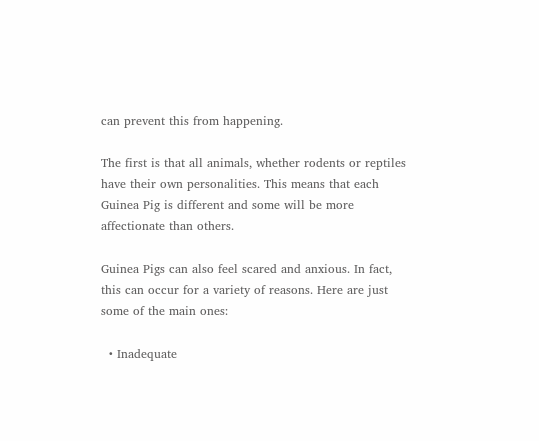can prevent this from happening.

The first is that all animals, whether rodents or reptiles have their own personalities. This means that each Guinea Pig is different and some will be more affectionate than others.

Guinea Pigs can also feel scared and anxious. In fact, this can occur for a variety of reasons. Here are just some of the main ones:

  • Inadequate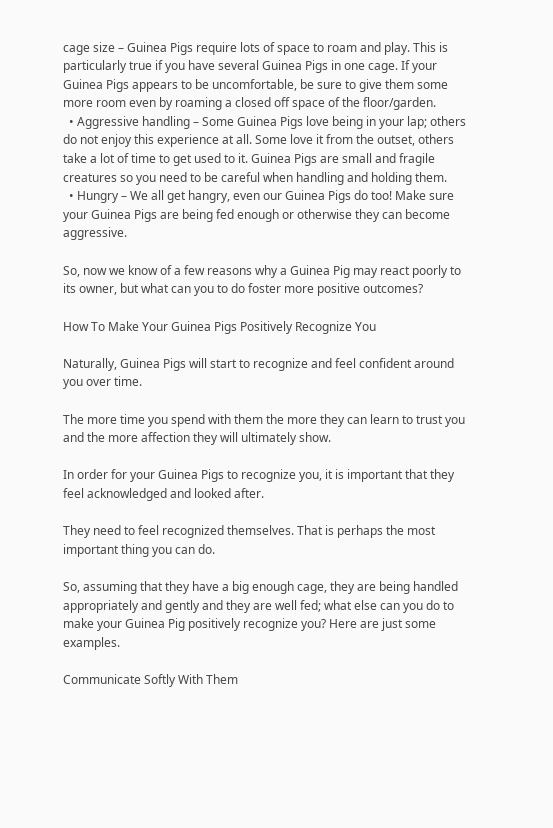cage size – Guinea Pigs require lots of space to roam and play. This is particularly true if you have several Guinea Pigs in one cage. If your Guinea Pigs appears to be uncomfortable, be sure to give them some more room even by roaming a closed off space of the floor/garden.
  • Aggressive handling – Some Guinea Pigs love being in your lap; others do not enjoy this experience at all. Some love it from the outset, others take a lot of time to get used to it. Guinea Pigs are small and fragile creatures so you need to be careful when handling and holding them.
  • Hungry – We all get hangry, even our Guinea Pigs do too! Make sure your Guinea Pigs are being fed enough or otherwise they can become aggressive.

So, now we know of a few reasons why a Guinea Pig may react poorly to its owner, but what can you to do foster more positive outcomes?

How To Make Your Guinea Pigs Positively Recognize You

Naturally, Guinea Pigs will start to recognize and feel confident around you over time.

The more time you spend with them the more they can learn to trust you and the more affection they will ultimately show.

In order for your Guinea Pigs to recognize you, it is important that they feel acknowledged and looked after.

They need to feel recognized themselves. That is perhaps the most important thing you can do.

So, assuming that they have a big enough cage, they are being handled appropriately and gently and they are well fed; what else can you do to make your Guinea Pig positively recognize you? Here are just some examples.

Communicate Softly With Them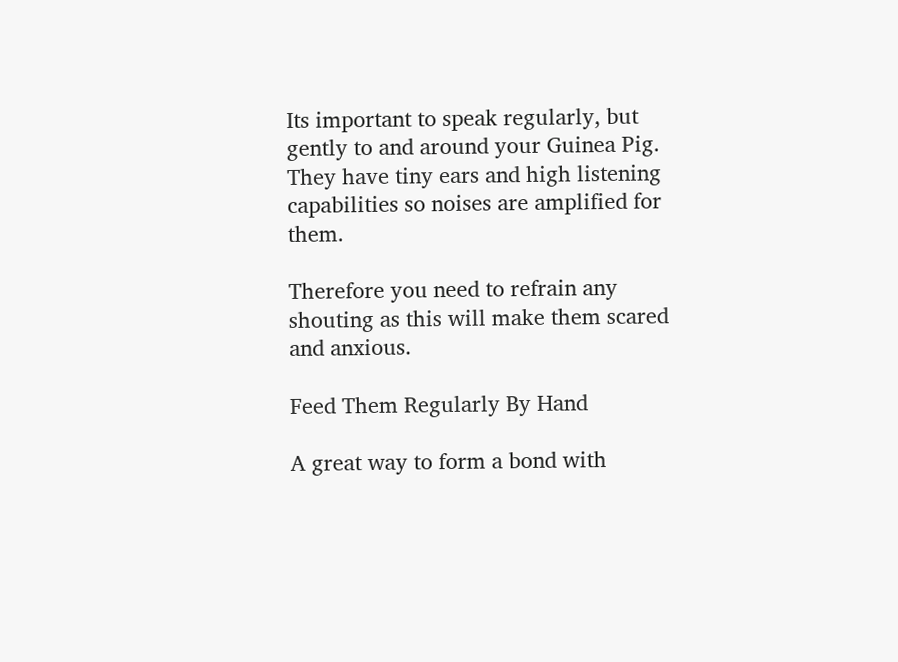Its important to speak regularly, but gently to and around your Guinea Pig. They have tiny ears and high listening capabilities so noises are amplified for them.

Therefore you need to refrain any shouting as this will make them scared and anxious.

Feed Them Regularly By Hand

A great way to form a bond with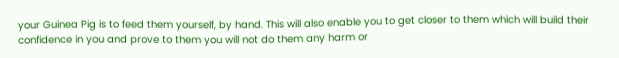your Guinea Pig is to feed them yourself, by hand. This will also enable you to get closer to them which will build their confidence in you and prove to them you will not do them any harm or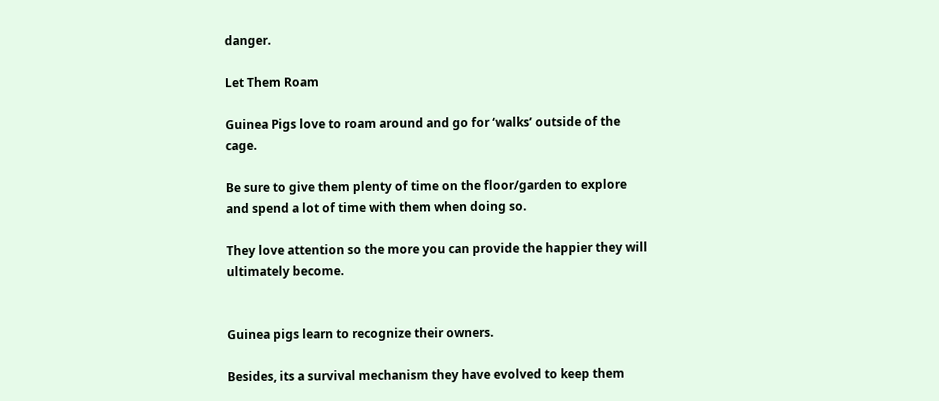danger.

Let Them Roam

Guinea Pigs love to roam around and go for ‘walks’ outside of the cage.

Be sure to give them plenty of time on the floor/garden to explore and spend a lot of time with them when doing so.

They love attention so the more you can provide the happier they will ultimately become.


Guinea pigs learn to recognize their owners.

Besides, its a survival mechanism they have evolved to keep them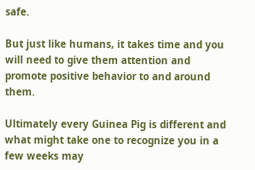safe.

But just like humans, it takes time and you will need to give them attention and promote positive behavior to and around them.

Ultimately every Guinea Pig is different and what might take one to recognize you in a few weeks may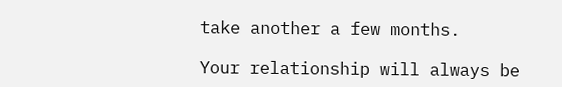take another a few months.

Your relationship will always be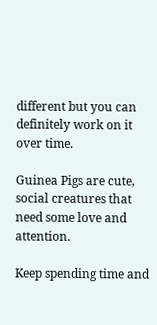different but you can definitely work on it over time.

Guinea Pigs are cute, social creatures that need some love and attention.

Keep spending time and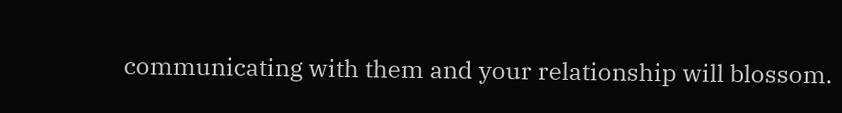communicating with them and your relationship will blossom.